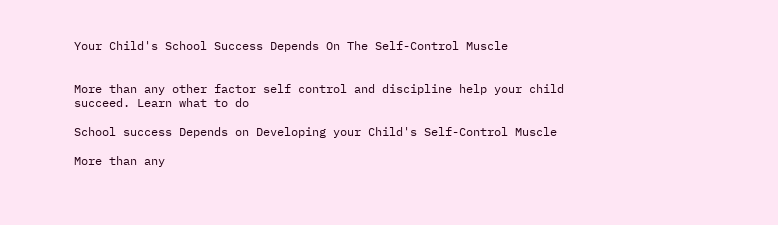Your Child's School Success Depends On The Self-Control Muscle


More than any other factor self control and discipline help your child succeed. Learn what to do

School success Depends on Developing your Child's Self-Control Muscle

More than any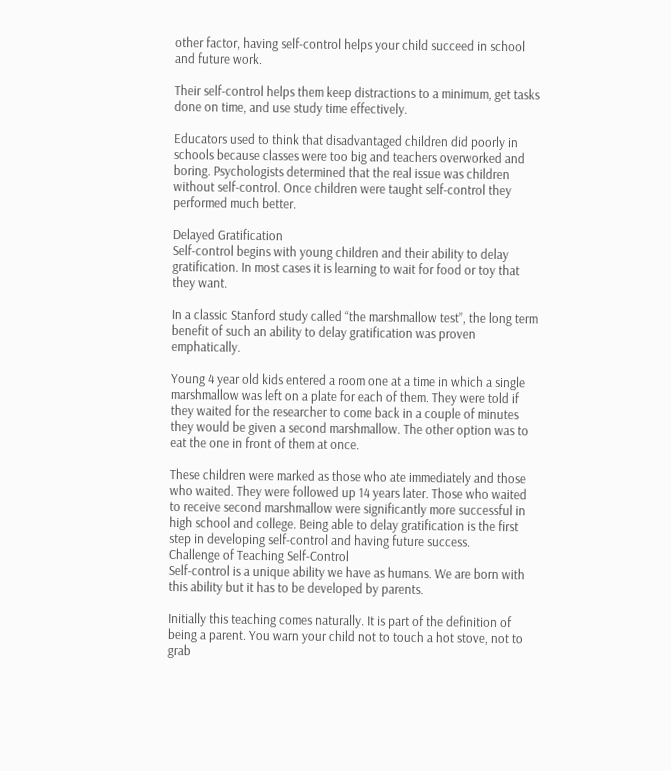other factor, having self-control helps your child succeed in school and future work.

Their self-control helps them keep distractions to a minimum, get tasks done on time, and use study time effectively.

Educators used to think that disadvantaged children did poorly in schools because classes were too big and teachers overworked and boring. Psychologists determined that the real issue was children without self-control. Once children were taught self-control they performed much better.

Delayed Gratification
Self-control begins with young children and their ability to delay gratification. In most cases it is learning to wait for food or toy that they want.

In a classic Stanford study called “the marshmallow test”, the long term benefit of such an ability to delay gratification was proven emphatically.

Young 4 year old kids entered a room one at a time in which a single marshmallow was left on a plate for each of them. They were told if they waited for the researcher to come back in a couple of minutes they would be given a second marshmallow. The other option was to eat the one in front of them at once.

These children were marked as those who ate immediately and those who waited. They were followed up 14 years later. Those who waited to receive second marshmallow were significantly more successful in high school and college. Being able to delay gratification is the first step in developing self-control and having future success.
Challenge of Teaching Self-Control
Self-control is a unique ability we have as humans. We are born with this ability but it has to be developed by parents.

Initially this teaching comes naturally. It is part of the definition of being a parent. You warn your child not to touch a hot stove, not to grab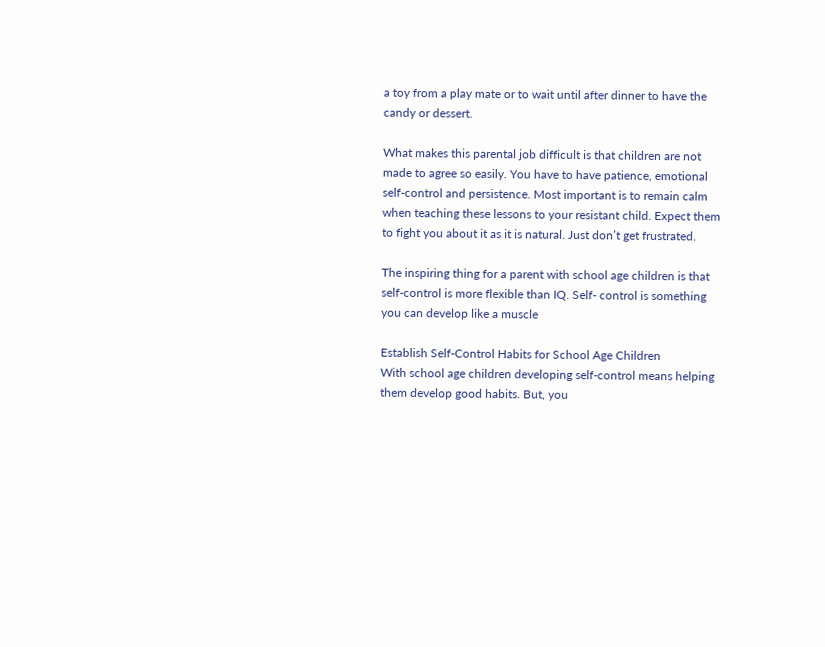a toy from a play mate or to wait until after dinner to have the candy or dessert.

What makes this parental job difficult is that children are not made to agree so easily. You have to have patience, emotional self-control and persistence. Most important is to remain calm when teaching these lessons to your resistant child. Expect them to fight you about it as it is natural. Just don’t get frustrated.

The inspiring thing for a parent with school age children is that self-control is more flexible than IQ. Self- control is something you can develop like a muscle

Establish Self-Control Habits for School Age Children
With school age children developing self-control means helping them develop good habits. But, you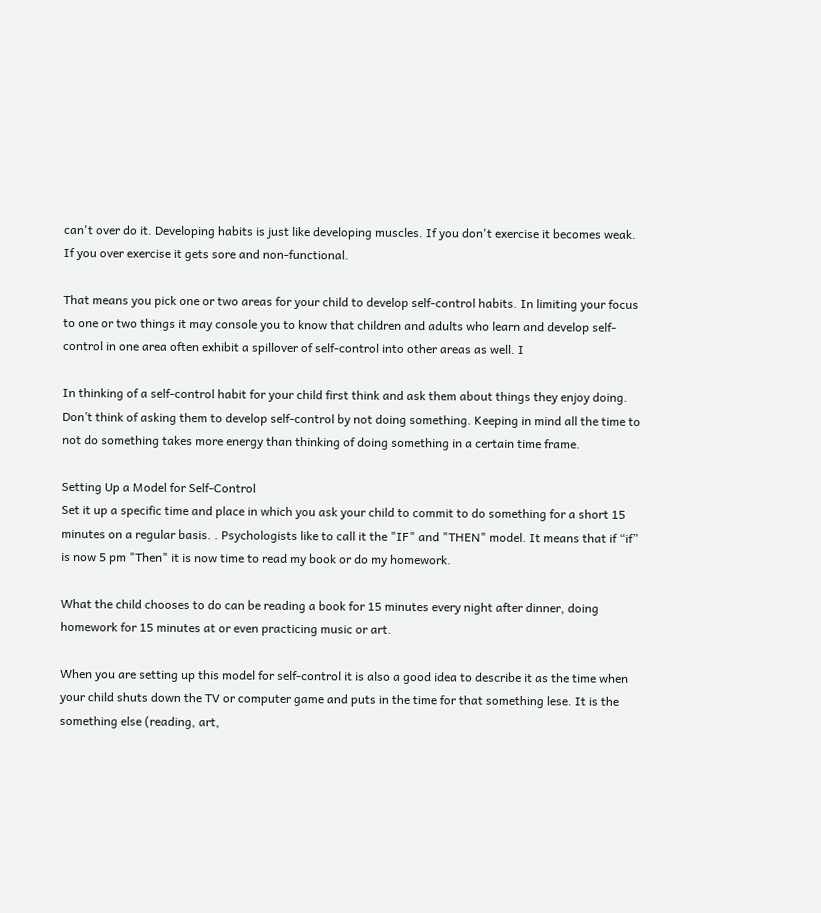can't over do it. Developing habits is just like developing muscles. If you don't exercise it becomes weak. If you over exercise it gets sore and non-functional.

That means you pick one or two areas for your child to develop self-control habits. In limiting your focus to one or two things it may console you to know that children and adults who learn and develop self-control in one area often exhibit a spillover of self-control into other areas as well. I

In thinking of a self-control habit for your child first think and ask them about things they enjoy doing. Don’t think of asking them to develop self-control by not doing something. Keeping in mind all the time to not do something takes more energy than thinking of doing something in a certain time frame.

Setting Up a Model for Self-Control
Set it up a specific time and place in which you ask your child to commit to do something for a short 15 minutes on a regular basis. . Psychologists like to call it the "IF" and "THEN" model. It means that if “if” is now 5 pm "Then" it is now time to read my book or do my homework.

What the child chooses to do can be reading a book for 15 minutes every night after dinner, doing homework for 15 minutes at or even practicing music or art.

When you are setting up this model for self-control it is also a good idea to describe it as the time when your child shuts down the TV or computer game and puts in the time for that something lese. It is the something else (reading, art,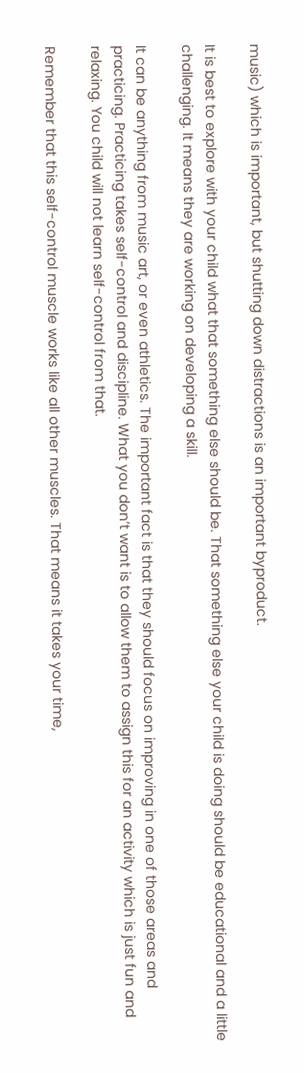music) which is important, but shutting down distractions is an important byproduct.

It is best to explore with your child what that something else should be. That something else your child is doing should be educational and a little challenging. It means they are working on developing a skill.

It can be anything from music art, or even athletics. The important fact is that they should focus on improving in one of those areas and practicing. Practicing takes self-control and discipline. What you don’t want is to allow them to assign this for an activity which is just fun and relaxing. You child will not learn self-control from that.

Remember that this self-control muscle works like all other muscles. That means it takes your time,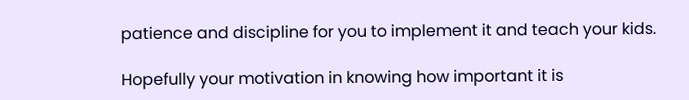patience and discipline for you to implement it and teach your kids.

Hopefully your motivation in knowing how important it is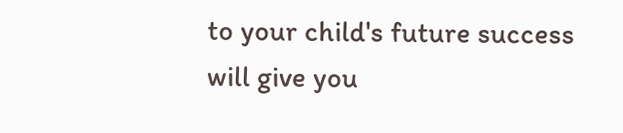to your child's future success will give you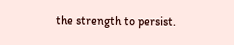the strength to persist.